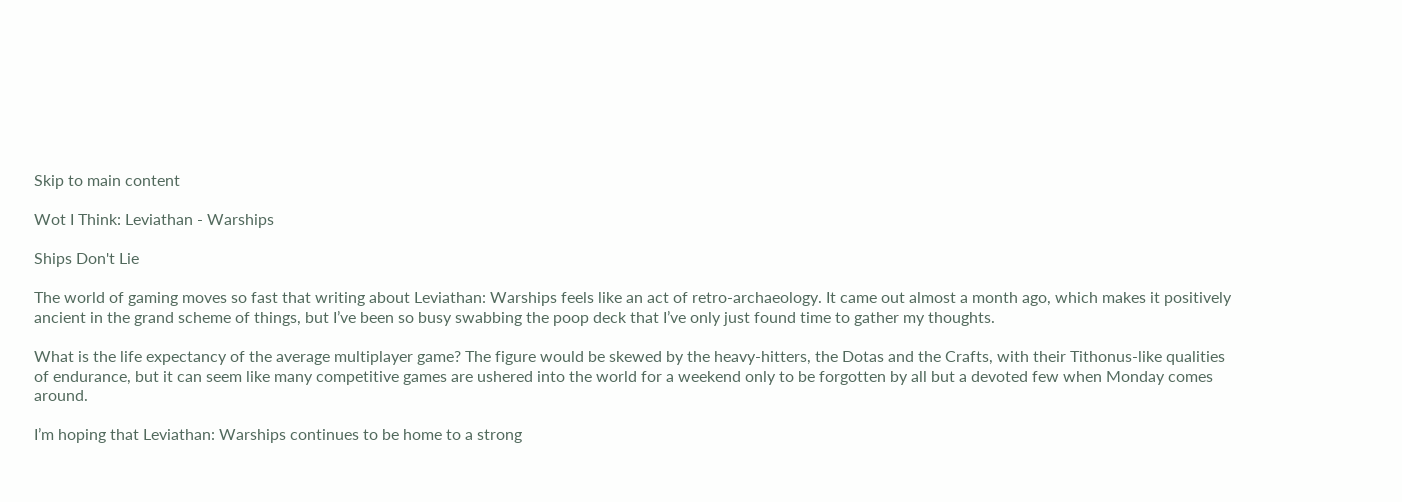Skip to main content

Wot I Think: Leviathan - Warships

Ships Don't Lie

The world of gaming moves so fast that writing about Leviathan: Warships feels like an act of retro-archaeology. It came out almost a month ago, which makes it positively ancient in the grand scheme of things, but I’ve been so busy swabbing the poop deck that I’ve only just found time to gather my thoughts.

What is the life expectancy of the average multiplayer game? The figure would be skewed by the heavy-hitters, the Dotas and the Crafts, with their Tithonus-like qualities of endurance, but it can seem like many competitive games are ushered into the world for a weekend only to be forgotten by all but a devoted few when Monday comes around.

I’m hoping that Leviathan: Warships continues to be home to a strong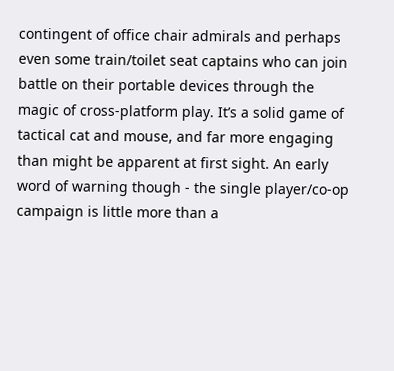contingent of office chair admirals and perhaps even some train/toilet seat captains who can join battle on their portable devices through the magic of cross-platform play. It’s a solid game of tactical cat and mouse, and far more engaging than might be apparent at first sight. An early word of warning though - the single player/co-op campaign is little more than a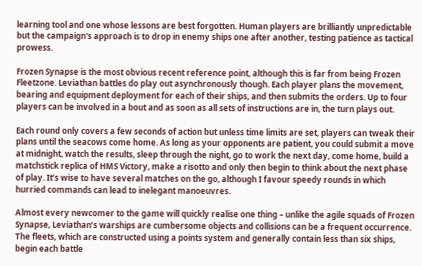learning tool and one whose lessons are best forgotten. Human players are brilliantly unpredictable but the campaign's approach is to drop in enemy ships one after another, testing patience as tactical prowess.

Frozen Synapse is the most obvious recent reference point, although this is far from being Frozen Fleetzone. Leviathan battles do play out asynchronously though. Each player plans the movement, bearing and equipment deployment for each of their ships, and then submits the orders. Up to four players can be involved in a bout and as soon as all sets of instructions are in, the turn plays out.

Each round only covers a few seconds of action but unless time limits are set, players can tweak their plans until the seacows come home. As long as your opponents are patient, you could submit a move at midnight, watch the results, sleep through the night, go to work the next day, come home, build a matchstick replica of HMS Victory, make a risotto and only then begin to think about the next phase of play. It’s wise to have several matches on the go, although I favour speedy rounds in which hurried commands can lead to inelegant manoeuvres.

Almost every newcomer to the game will quickly realise one thing – unlike the agile squads of Frozen Synapse, Leviathan’s warships are cumbersome objects and collisions can be a frequent occurrence. The fleets, which are constructed using a points system and generally contain less than six ships, begin each battle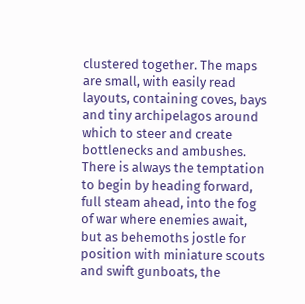clustered together. The maps are small, with easily read layouts, containing coves, bays and tiny archipelagos around which to steer and create bottlenecks and ambushes. There is always the temptation to begin by heading forward, full steam ahead, into the fog of war where enemies await, but as behemoths jostle for position with miniature scouts and swift gunboats, the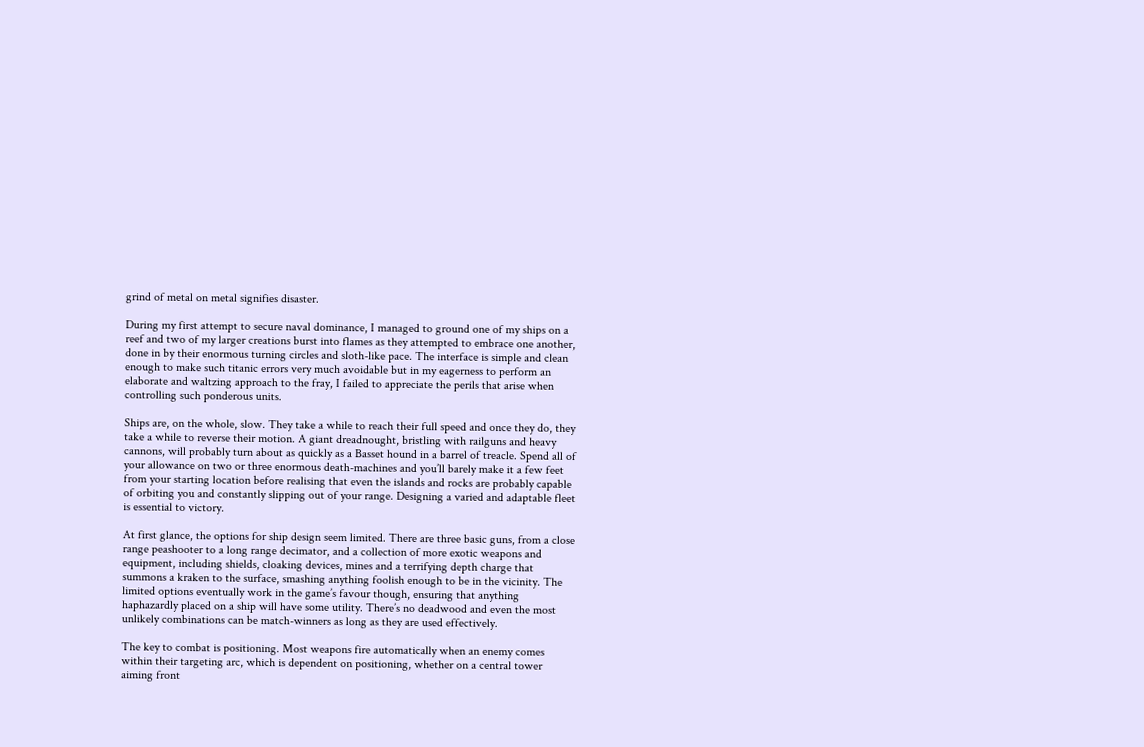grind of metal on metal signifies disaster.

During my first attempt to secure naval dominance, I managed to ground one of my ships on a reef and two of my larger creations burst into flames as they attempted to embrace one another, done in by their enormous turning circles and sloth-like pace. The interface is simple and clean enough to make such titanic errors very much avoidable but in my eagerness to perform an elaborate and waltzing approach to the fray, I failed to appreciate the perils that arise when controlling such ponderous units.

Ships are, on the whole, slow. They take a while to reach their full speed and once they do, they take a while to reverse their motion. A giant dreadnought, bristling with railguns and heavy cannons, will probably turn about as quickly as a Basset hound in a barrel of treacle. Spend all of your allowance on two or three enormous death-machines and you’ll barely make it a few feet from your starting location before realising that even the islands and rocks are probably capable of orbiting you and constantly slipping out of your range. Designing a varied and adaptable fleet is essential to victory.

At first glance, the options for ship design seem limited. There are three basic guns, from a close range peashooter to a long range decimator, and a collection of more exotic weapons and equipment, including shields, cloaking devices, mines and a terrifying depth charge that summons a kraken to the surface, smashing anything foolish enough to be in the vicinity. The limited options eventually work in the game’s favour though, ensuring that anything haphazardly placed on a ship will have some utility. There’s no deadwood and even the most unlikely combinations can be match-winners as long as they are used effectively.

The key to combat is positioning. Most weapons fire automatically when an enemy comes within their targeting arc, which is dependent on positioning, whether on a central tower aiming front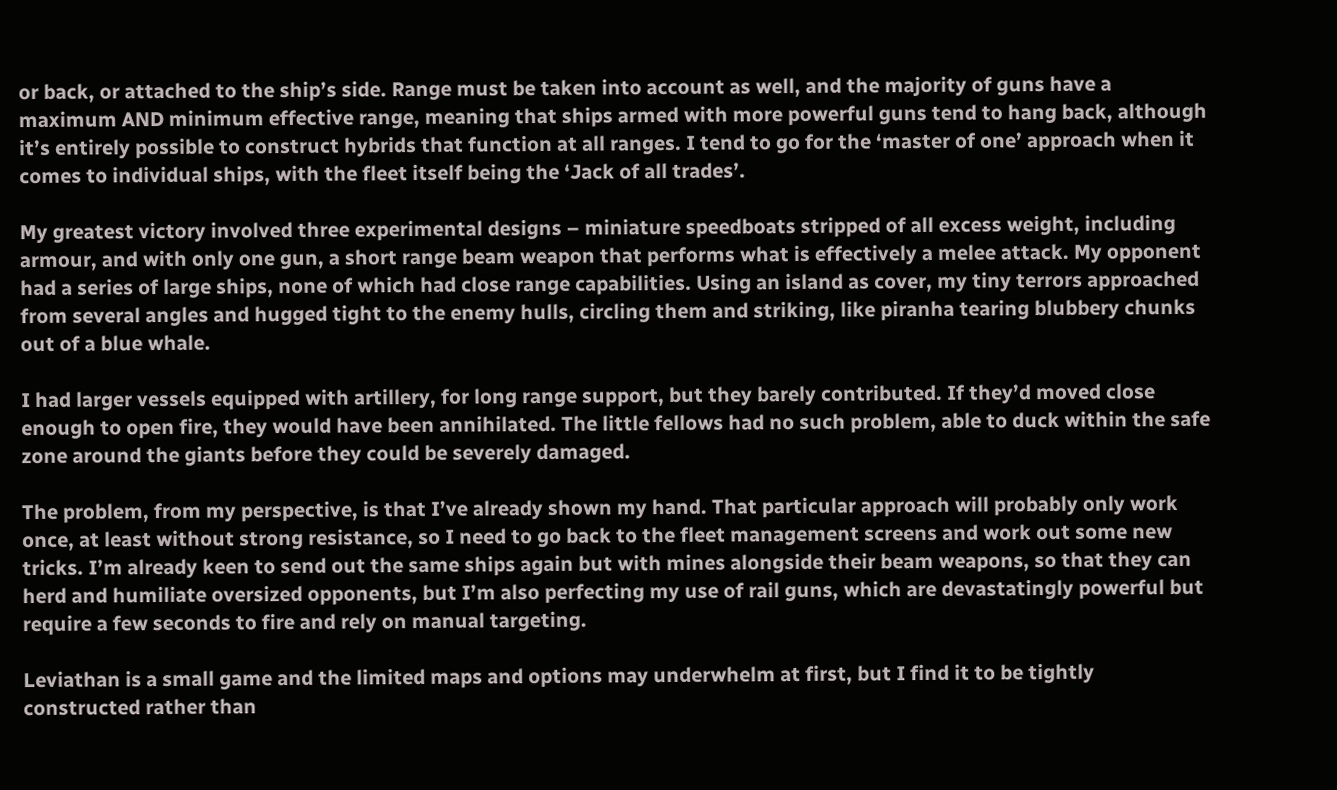or back, or attached to the ship’s side. Range must be taken into account as well, and the majority of guns have a maximum AND minimum effective range, meaning that ships armed with more powerful guns tend to hang back, although it’s entirely possible to construct hybrids that function at all ranges. I tend to go for the ‘master of one’ approach when it comes to individual ships, with the fleet itself being the ‘Jack of all trades’.

My greatest victory involved three experimental designs – miniature speedboats stripped of all excess weight, including armour, and with only one gun, a short range beam weapon that performs what is effectively a melee attack. My opponent had a series of large ships, none of which had close range capabilities. Using an island as cover, my tiny terrors approached from several angles and hugged tight to the enemy hulls, circling them and striking, like piranha tearing blubbery chunks out of a blue whale.

I had larger vessels equipped with artillery, for long range support, but they barely contributed. If they’d moved close enough to open fire, they would have been annihilated. The little fellows had no such problem, able to duck within the safe zone around the giants before they could be severely damaged.

The problem, from my perspective, is that I’ve already shown my hand. That particular approach will probably only work once, at least without strong resistance, so I need to go back to the fleet management screens and work out some new tricks. I’m already keen to send out the same ships again but with mines alongside their beam weapons, so that they can herd and humiliate oversized opponents, but I’m also perfecting my use of rail guns, which are devastatingly powerful but require a few seconds to fire and rely on manual targeting.

Leviathan is a small game and the limited maps and options may underwhelm at first, but I find it to be tightly constructed rather than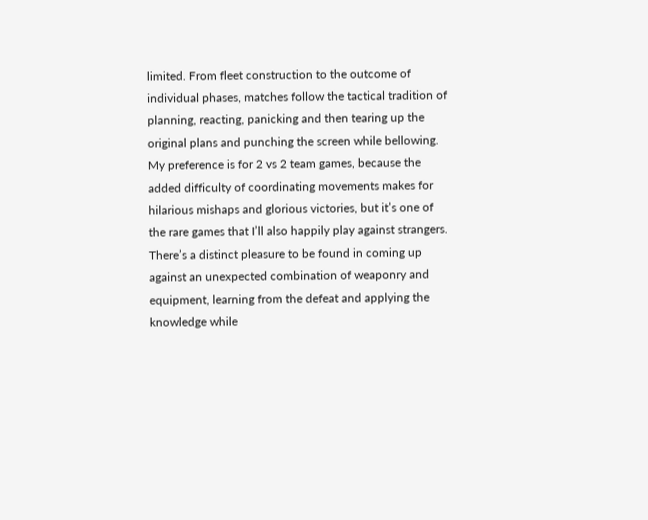limited. From fleet construction to the outcome of individual phases, matches follow the tactical tradition of planning, reacting, panicking and then tearing up the original plans and punching the screen while bellowing. My preference is for 2 vs 2 team games, because the added difficulty of coordinating movements makes for hilarious mishaps and glorious victories, but it’s one of the rare games that I’ll also happily play against strangers.
There’s a distinct pleasure to be found in coming up against an unexpected combination of weaponry and equipment, learning from the defeat and applying the knowledge while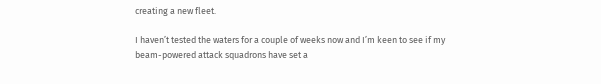creating a new fleet.

I haven’t tested the waters for a couple of weeks now and I’m keen to see if my beam-powered attack squadrons have set a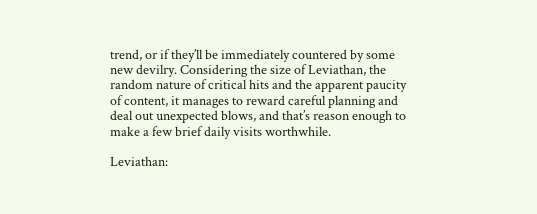trend, or if they’ll be immediately countered by some new devilry. Considering the size of Leviathan, the random nature of critical hits and the apparent paucity of content, it manages to reward careful planning and deal out unexpected blows, and that’s reason enough to make a few brief daily visits worthwhile.

Leviathan: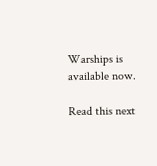Warships is available now.

Read this next